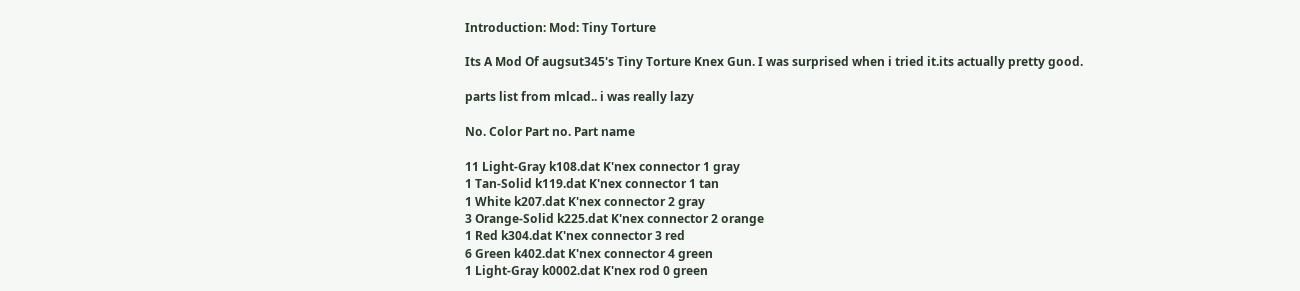Introduction: Mod: Tiny Torture

Its A Mod Of augsut345's Tiny Torture Knex Gun. I was surprised when i tried it.its actually pretty good.

parts list from mlcad.. i was really lazy

No. Color Part no. Part name

11 Light-Gray k108.dat K'nex connector 1 gray
1 Tan-Solid k119.dat K'nex connector 1 tan
1 White k207.dat K'nex connector 2 gray
3 Orange-Solid k225.dat K'nex connector 2 orange
1 Red k304.dat K'nex connector 3 red
6 Green k402.dat K'nex connector 4 green
1 Light-Gray k0002.dat K'nex rod 0 green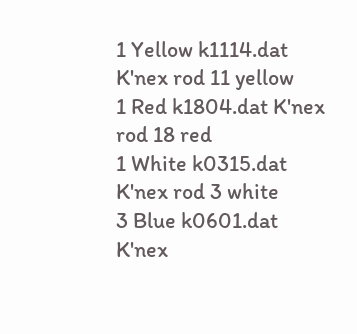1 Yellow k1114.dat K'nex rod 11 yellow
1 Red k1804.dat K'nex rod 18 red
1 White k0315.dat K'nex rod 3 white
3 Blue k0601.dat K'nex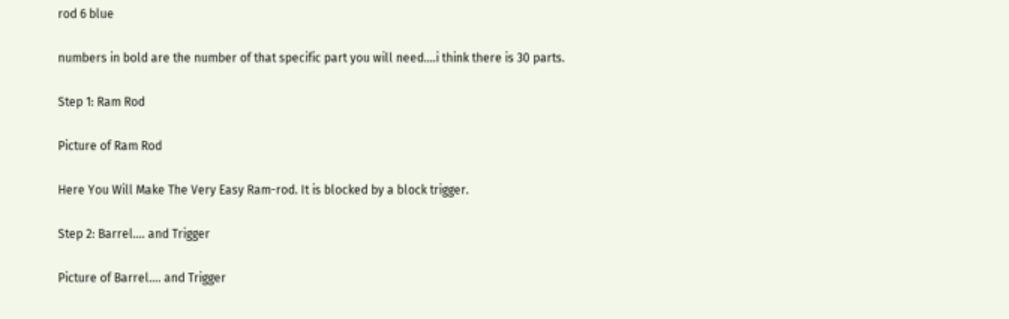rod 6 blue

numbers in bold are the number of that specific part you will need....i think there is 30 parts.

Step 1: Ram Rod

Picture of Ram Rod

Here You Will Make The Very Easy Ram-rod. It is blocked by a block trigger.

Step 2: Barrel.... and Trigger

Picture of Barrel.... and Trigger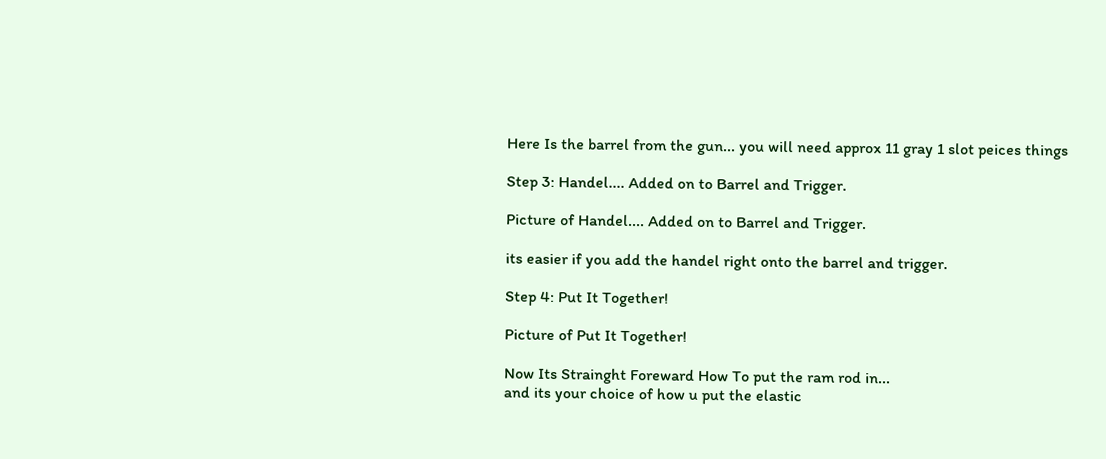Here Is the barrel from the gun... you will need approx 11 gray 1 slot peices things

Step 3: Handel.... Added on to Barrel and Trigger.

Picture of Handel.... Added on to Barrel and Trigger.

its easier if you add the handel right onto the barrel and trigger.

Step 4: Put It Together!

Picture of Put It Together!

Now Its Strainght Foreward How To put the ram rod in...
and its your choice of how u put the elastic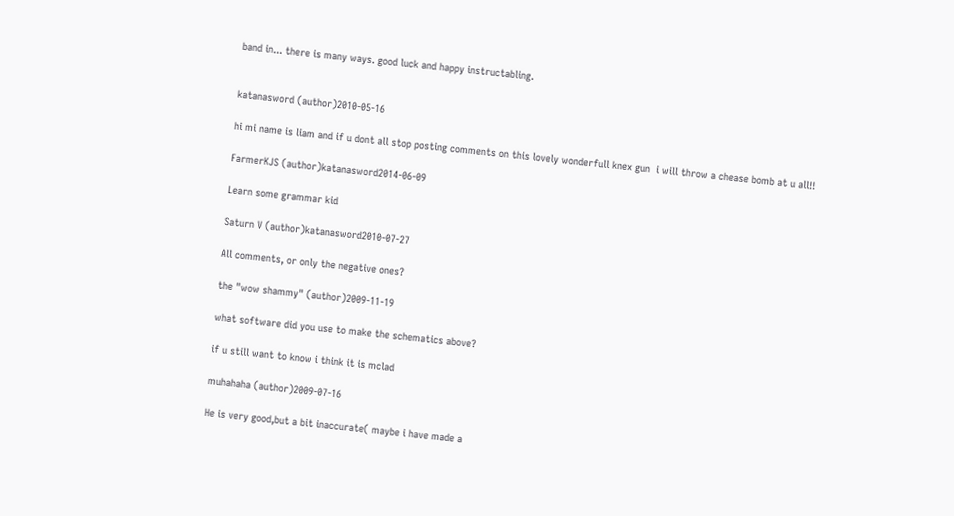band in... there is many ways. good luck and happy instructabling.


katanasword (author)2010-05-16

hi mi name is liam and if u dont all stop posting comments on this lovely wonderfull knex gun  i will throw a chease bomb at u all!!

FarmerKJS (author)katanasword2014-06-09

Learn some grammar kid

Saturn V (author)katanasword2010-07-27

All comments, or only the negative ones?

the "wow shammy" (author)2009-11-19

what software did you use to make the schematics above?

if u still want to know i think it is mclad

muhahaha (author)2009-07-16

He is very good,but a bit inaccurate( maybe i have made a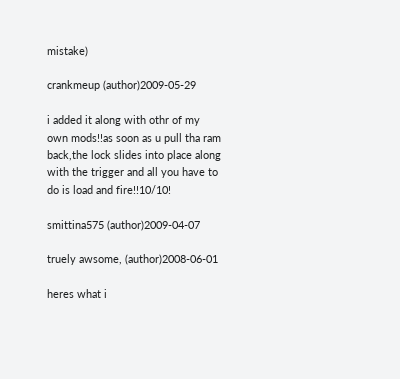mistake)

crankmeup (author)2009-05-29

i added it along with othr of my own mods!!as soon as u pull tha ram back,the lock slides into place along with the trigger and all you have to do is load and fire!!10/10!

smittina575 (author)2009-04-07

truely awsome, (author)2008-06-01

heres what i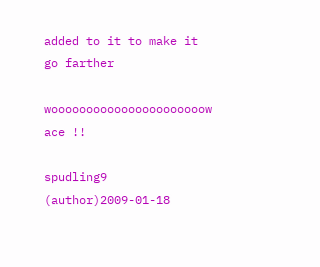added to it to make it go farther

woooooooooooooooooooooow ace !!

spudling9 (author)2009-01-18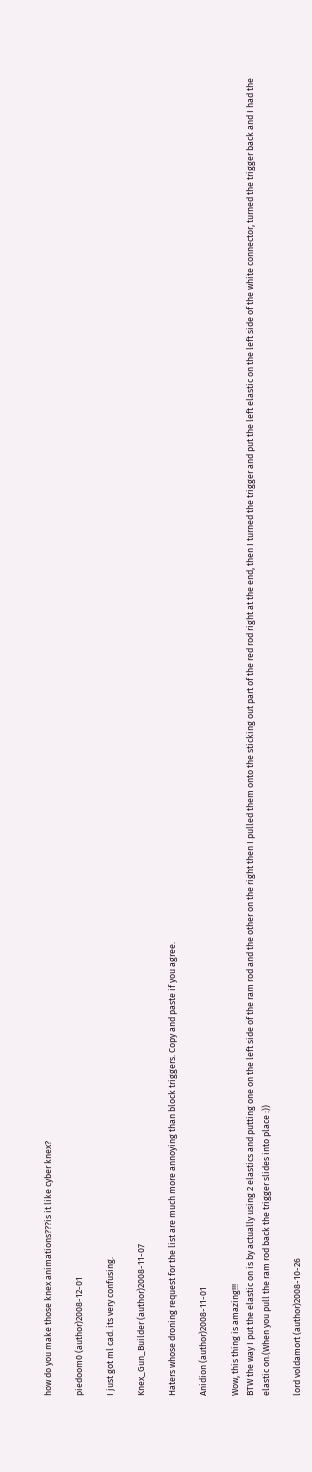how do you make those knex animations???is it like cyber knex?

piedoom0 (author)2008-12-01

I just got ml cad. its very confusing.

Knex_Gun_Builder (author)2008-11-07

Haters whose droning request for the list are much more annoying than block triggers. Copy and paste if you agree.

Anidion (author)2008-11-01

Wow, this thing is amazing!!!
BTW the way I put the elastic on is by actually using 2 elastics and putting one on the left side of the ram rod and the other on the right then I pulled them onto the sticking out part of the red rod right at the end, then I turned the trigger and put the left elastic on the left side of the white connector, turned the trigger back and I had the elastic on.(When you pull the ram rod back the trigger slides into place :))

lord voldamort (author)2008-10-26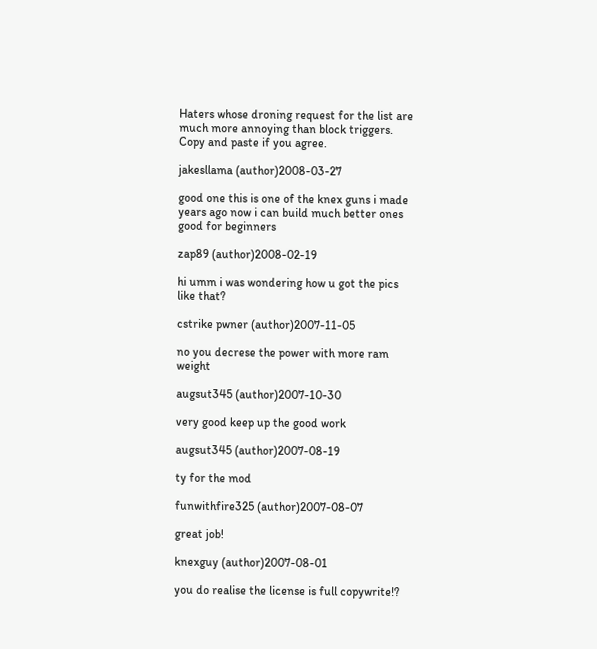Haters whose droning request for the list are much more annoying than block triggers. Copy and paste if you agree.

jakesllama (author)2008-03-27

good one this is one of the knex guns i made years ago now i can build much better ones good for beginners

zap89 (author)2008-02-19

hi umm i was wondering how u got the pics like that?

cstrike pwner (author)2007-11-05

no you decrese the power with more ram weight

augsut345 (author)2007-10-30

very good keep up the good work

augsut345 (author)2007-08-19

ty for the mod

funwithfire325 (author)2007-08-07

great job!

knexguy (author)2007-08-01

you do realise the license is full copywrite!?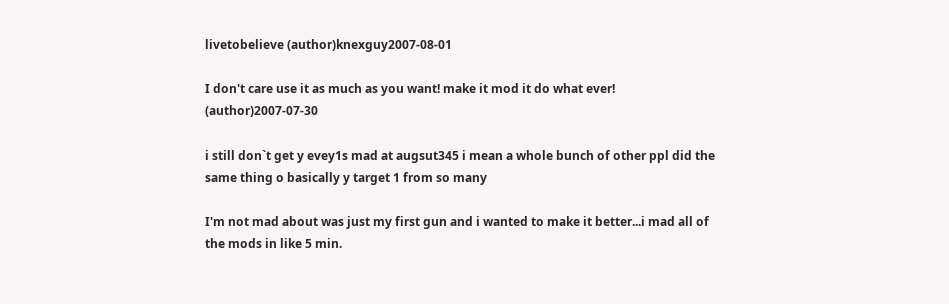livetobelieve (author)knexguy2007-08-01

I don't care use it as much as you want! make it mod it do what ever! (author)2007-07-30

i still don`t get y evey1s mad at augsut345 i mean a whole bunch of other ppl did the same thing o basically y target 1 from so many

I'm not mad about was just my first gun and i wanted to make it better...i mad all of the mods in like 5 min.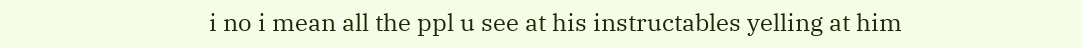i no i mean all the ppl u see at his instructables yelling at him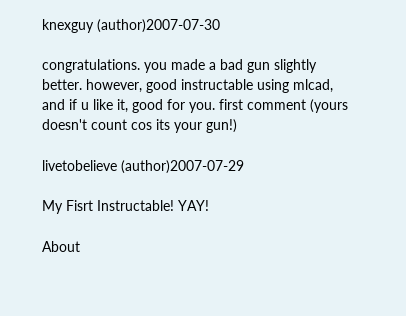knexguy (author)2007-07-30

congratulations. you made a bad gun slightly better. however, good instructable using mlcad, and if u like it, good for you. first comment (yours doesn't count cos its your gun!)

livetobelieve (author)2007-07-29

My Fisrt Instructable! YAY!

About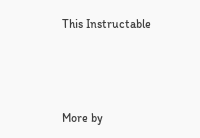This Instructable



More by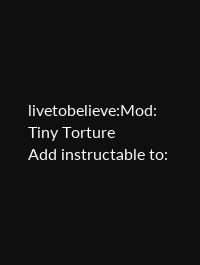livetobelieve:Mod: Tiny Torture
Add instructable to: